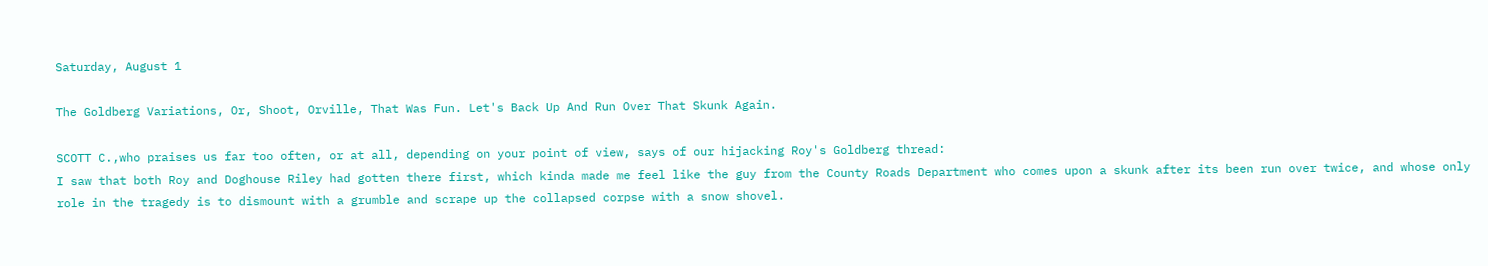Saturday, August 1

The Goldberg Variations, Or, Shoot, Orville, That Was Fun. Let's Back Up And Run Over That Skunk Again.

SCOTT C.,who praises us far too often, or at all, depending on your point of view, says of our hijacking Roy's Goldberg thread:
I saw that both Roy and Doghouse Riley had gotten there first, which kinda made me feel like the guy from the County Roads Department who comes upon a skunk after its been run over twice, and whose only role in the tragedy is to dismount with a grumble and scrape up the collapsed corpse with a snow shovel.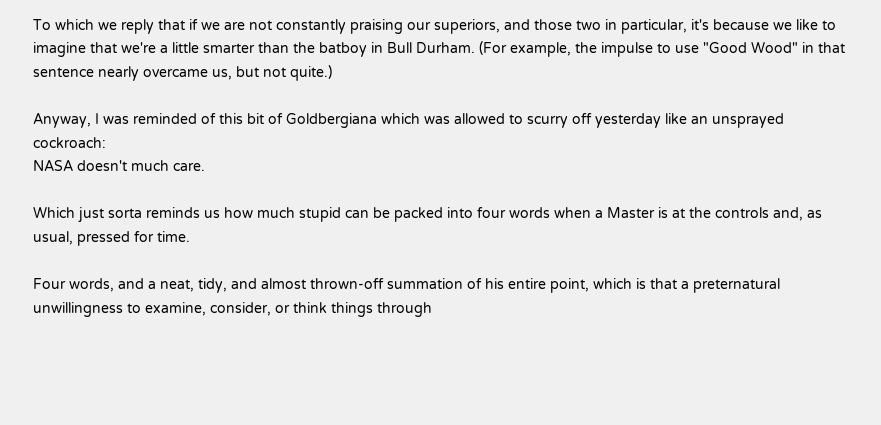To which we reply that if we are not constantly praising our superiors, and those two in particular, it's because we like to imagine that we're a little smarter than the batboy in Bull Durham. (For example, the impulse to use "Good Wood" in that sentence nearly overcame us, but not quite.)

Anyway, I was reminded of this bit of Goldbergiana which was allowed to scurry off yesterday like an unsprayed cockroach:
NASA doesn't much care.

Which just sorta reminds us how much stupid can be packed into four words when a Master is at the controls and, as usual, pressed for time.

Four words, and a neat, tidy, and almost thrown-off summation of his entire point, which is that a preternatural unwillingness to examine, consider, or think things through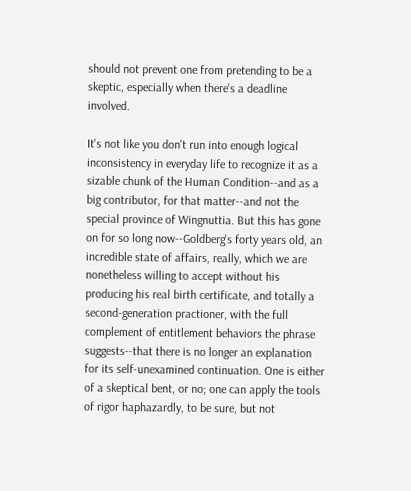should not prevent one from pretending to be a skeptic, especially when there's a deadline involved.

It's not like you don't run into enough logical inconsistency in everyday life to recognize it as a sizable chunk of the Human Condition--and as a big contributor, for that matter--and not the special province of Wingnuttia. But this has gone on for so long now--Goldberg's forty years old, an incredible state of affairs, really, which we are nonetheless willing to accept without his producing his real birth certificate, and totally a second-generation practioner, with the full complement of entitlement behaviors the phrase suggests--that there is no longer an explanation for its self-unexamined continuation. One is either of a skeptical bent, or no; one can apply the tools of rigor haphazardly, to be sure, but not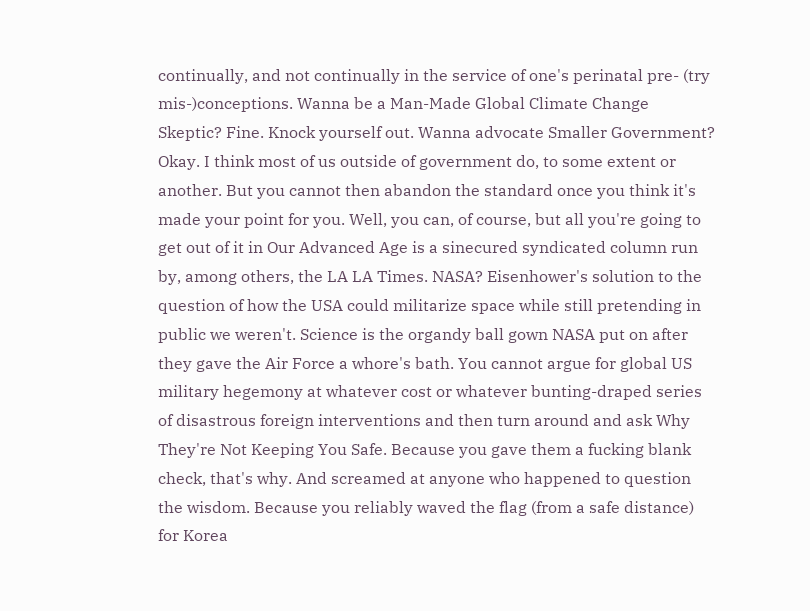continually, and not continually in the service of one's perinatal pre- (try mis-)conceptions. Wanna be a Man-Made Global Climate Change Skeptic? Fine. Knock yourself out. Wanna advocate Smaller Government? Okay. I think most of us outside of government do, to some extent or another. But you cannot then abandon the standard once you think it's made your point for you. Well, you can, of course, but all you're going to get out of it in Our Advanced Age is a sinecured syndicated column run by, among others, the LA LA Times. NASA? Eisenhower's solution to the question of how the USA could militarize space while still pretending in public we weren't. Science is the organdy ball gown NASA put on after they gave the Air Force a whore's bath. You cannot argue for global US military hegemony at whatever cost or whatever bunting-draped series of disastrous foreign interventions and then turn around and ask Why They're Not Keeping You Safe. Because you gave them a fucking blank check, that's why. And screamed at anyone who happened to question the wisdom. Because you reliably waved the flag (from a safe distance) for Korea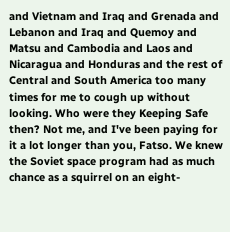and Vietnam and Iraq and Grenada and Lebanon and Iraq and Quemoy and Matsu and Cambodia and Laos and Nicaragua and Honduras and the rest of Central and South America too many times for me to cough up without looking. Who were they Keeping Safe then? Not me, and I've been paying for it a lot longer than you, Fatso. We knew the Soviet space program had as much chance as a squirrel on an eight-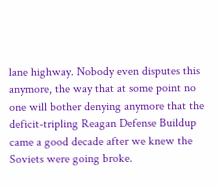lane highway. Nobody even disputes this anymore, the way that at some point no one will bother denying anymore that the deficit-tripling Reagan Defense Buildup came a good decade after we knew the Soviets were going broke.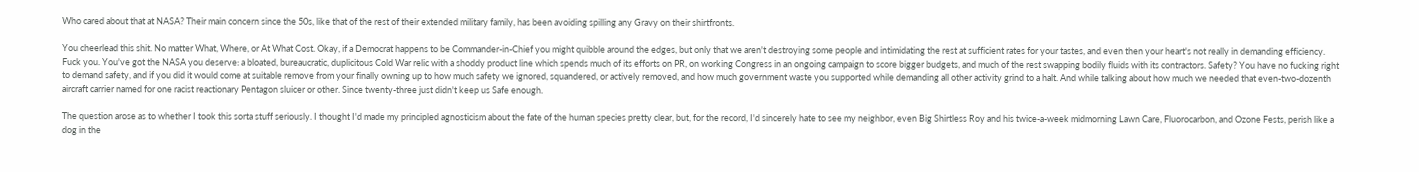Who cared about that at NASA? Their main concern since the 50s, like that of the rest of their extended military family, has been avoiding spilling any Gravy on their shirtfronts.

You cheerlead this shit. No matter What, Where, or At What Cost. Okay, if a Democrat happens to be Commander-in-Chief you might quibble around the edges, but only that we aren't destroying some people and intimidating the rest at sufficient rates for your tastes, and even then your heart's not really in demanding efficiency. Fuck you. You've got the NASA you deserve: a bloated, bureaucratic, duplicitous Cold War relic with a shoddy product line which spends much of its efforts on PR, on working Congress in an ongoing campaign to score bigger budgets, and much of the rest swapping bodily fluids with its contractors. Safety? You have no fucking right to demand safety, and if you did it would come at suitable remove from your finally owning up to how much safety we ignored, squandered, or actively removed, and how much government waste you supported while demanding all other activity grind to a halt. And while talking about how much we needed that even-two-dozenth aircraft carrier named for one racist reactionary Pentagon sluicer or other. Since twenty-three just didn't keep us Safe enough.

The question arose as to whether I took this sorta stuff seriously. I thought I'd made my principled agnosticism about the fate of the human species pretty clear, but, for the record, I'd sincerely hate to see my neighbor, even Big Shirtless Roy and his twice-a-week midmorning Lawn Care, Fluorocarbon, and Ozone Fests, perish like a dog in the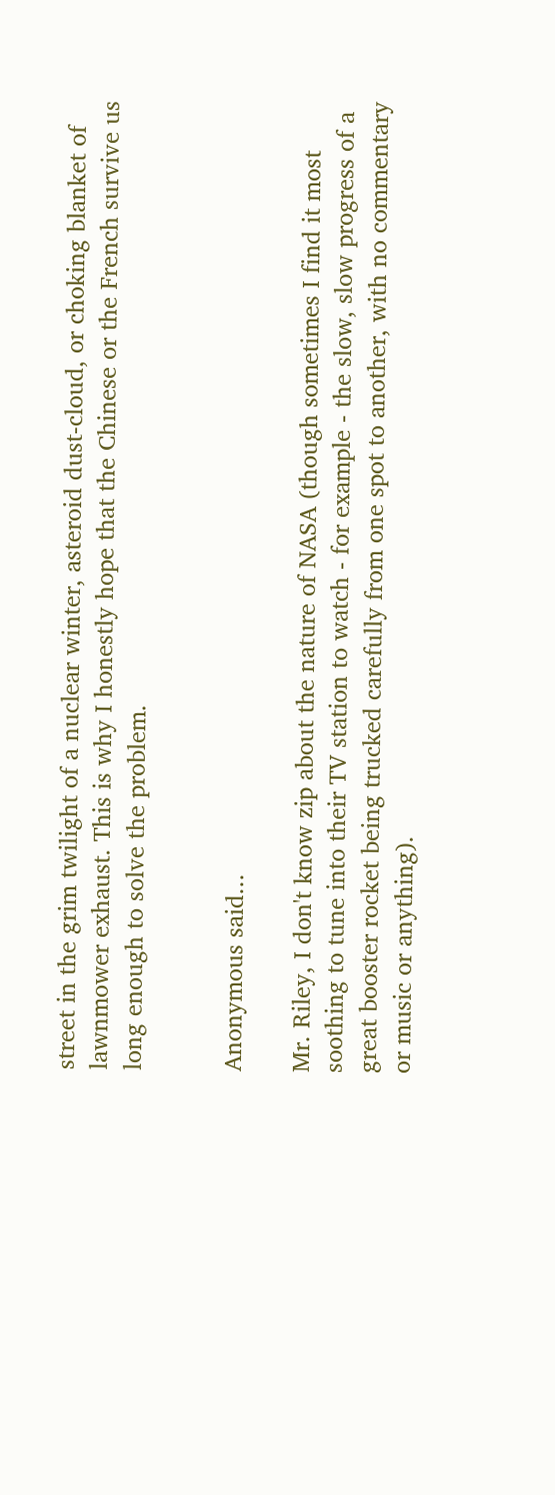street in the grim twilight of a nuclear winter, asteroid dust-cloud, or choking blanket of lawnmower exhaust. This is why I honestly hope that the Chinese or the French survive us long enough to solve the problem.


Anonymous said...

Mr. Riley, I don't know zip about the nature of NASA (though sometimes I find it most soothing to tune into their TV station to watch - for example - the slow, slow progress of a great booster rocket being trucked carefully from one spot to another, with no commentary or music or anything).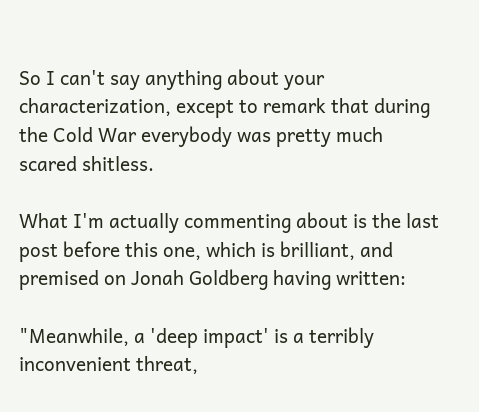So I can't say anything about your characterization, except to remark that during the Cold War everybody was pretty much scared shitless.

What I'm actually commenting about is the last post before this one, which is brilliant, and premised on Jonah Goldberg having written:

"Meanwhile, a 'deep impact' is a terribly inconvenient threat,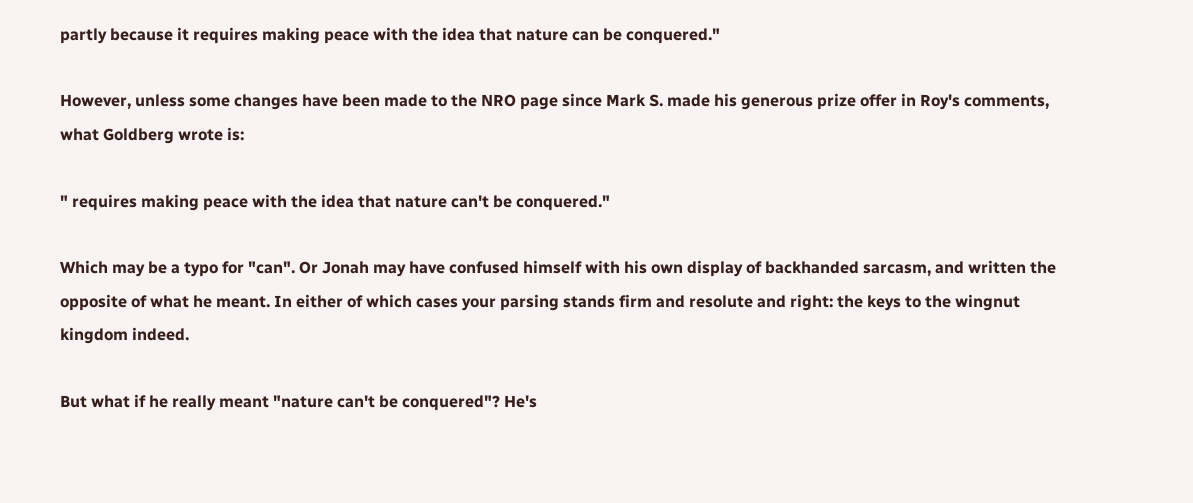partly because it requires making peace with the idea that nature can be conquered."

However, unless some changes have been made to the NRO page since Mark S. made his generous prize offer in Roy's comments, what Goldberg wrote is:

" requires making peace with the idea that nature can't be conquered."

Which may be a typo for "can". Or Jonah may have confused himself with his own display of backhanded sarcasm, and written the opposite of what he meant. In either of which cases your parsing stands firm and resolute and right: the keys to the wingnut kingdom indeed.

But what if he really meant "nature can't be conquered"? He's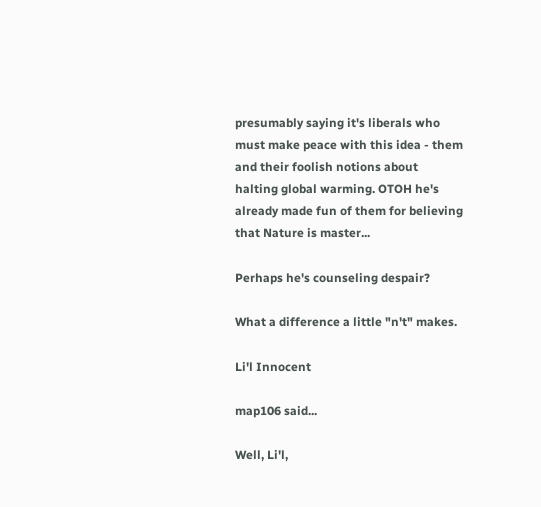presumably saying it's liberals who must make peace with this idea - them and their foolish notions about halting global warming. OTOH he's already made fun of them for believing that Nature is master...

Perhaps he's counseling despair?

What a difference a little "n't" makes.

Li'l Innocent

map106 said...

Well, Li'l,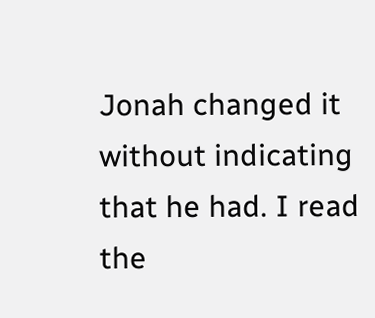Jonah changed it without indicating that he had. I read the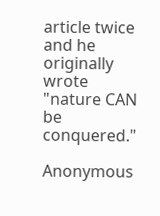article twice and he originally wrote "nature CAN be conquered."

Anonymous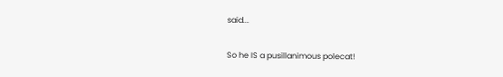said...

So he IS a pusillanimous polecat!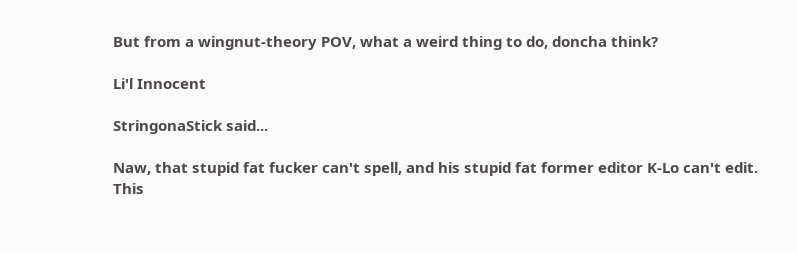But from a wingnut-theory POV, what a weird thing to do, doncha think?

Li'l Innocent

StringonaStick said...

Naw, that stupid fat fucker can't spell, and his stupid fat former editor K-Lo can't edit. This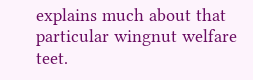explains much about that particular wingnut welfare teet.